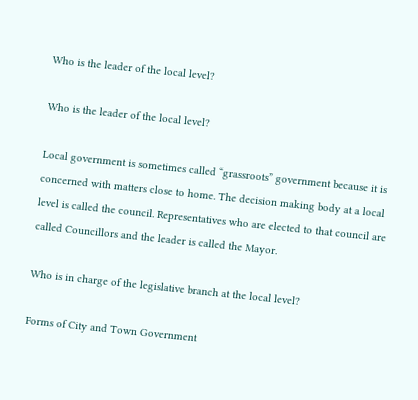Who is the leader of the local level?

Who is the leader of the local level?

Local government is sometimes called “grassroots” government because it is concerned with matters close to home. The decision making body at a local level is called the council. Representatives who are elected to that council are called Councillors and the leader is called the Mayor.

Who is in charge of the legislative branch at the local level?

Forms of City and Town Government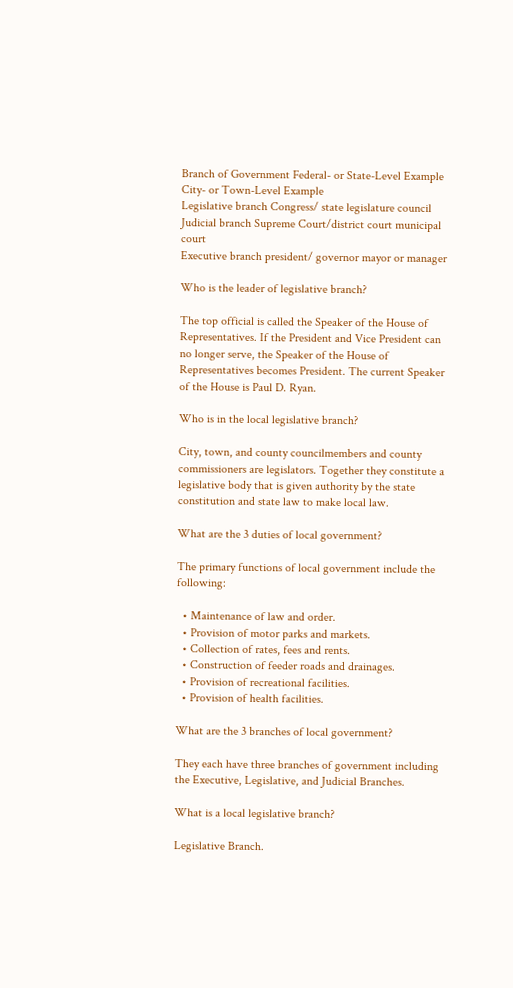Branch of Government Federal- or State-Level Example City- or Town-Level Example
Legislative branch Congress/ state legislature council
Judicial branch Supreme Court/district court municipal court
Executive branch president/ governor mayor or manager

Who is the leader of legislative branch?

The top official is called the Speaker of the House of Representatives. If the President and Vice President can no longer serve, the Speaker of the House of Representatives becomes President. The current Speaker of the House is Paul D. Ryan.

Who is in the local legislative branch?

City, town, and county councilmembers and county commissioners are legislators. Together they constitute a legislative body that is given authority by the state constitution and state law to make local law.

What are the 3 duties of local government?

The primary functions of local government include the following:

  • Maintenance of law and order.
  • Provision of motor parks and markets.
  • Collection of rates, fees and rents.
  • Construction of feeder roads and drainages.
  • Provision of recreational facilities.
  • Provision of health facilities.

What are the 3 branches of local government?

They each have three branches of government including the Executive, Legislative, and Judicial Branches.

What is a local legislative branch?

Legislative Branch.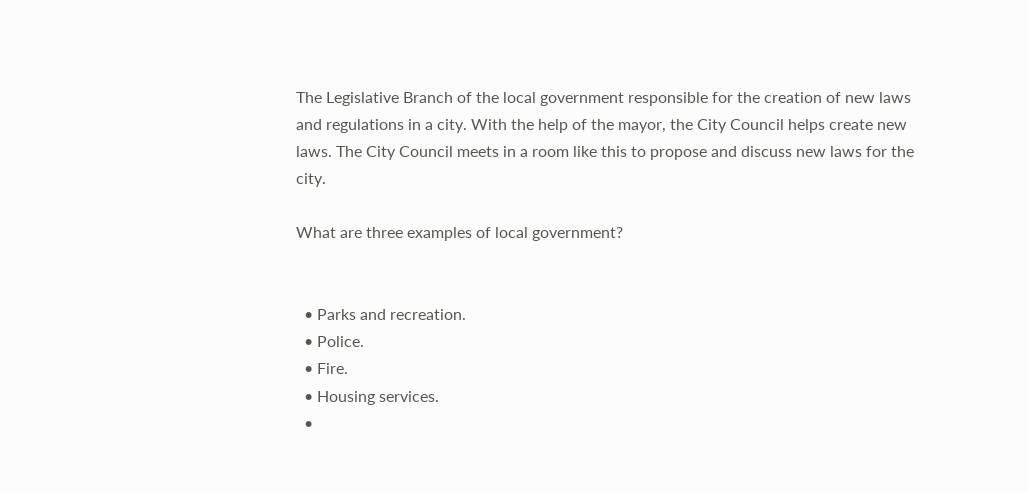The Legislative Branch of the local government responsible for the creation of new laws and regulations in a city. With the help of the mayor, the City Council helps create new laws. The City Council meets in a room like this to propose and discuss new laws for the city.

What are three examples of local government?


  • Parks and recreation.
  • Police.
  • Fire.
  • Housing services.
  •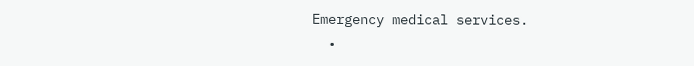Emergency medical services.
  •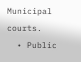Municipal courts.
  • Public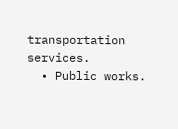transportation services.
  • Public works.